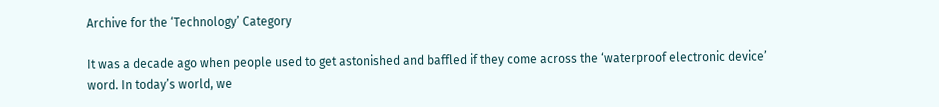Archive for the ‘Technology’ Category

It was a decade ago when people used to get astonished and baffled if they come across the ‘waterproof electronic device’ word. In today’s world, we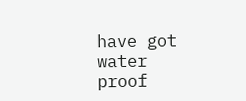have got water proof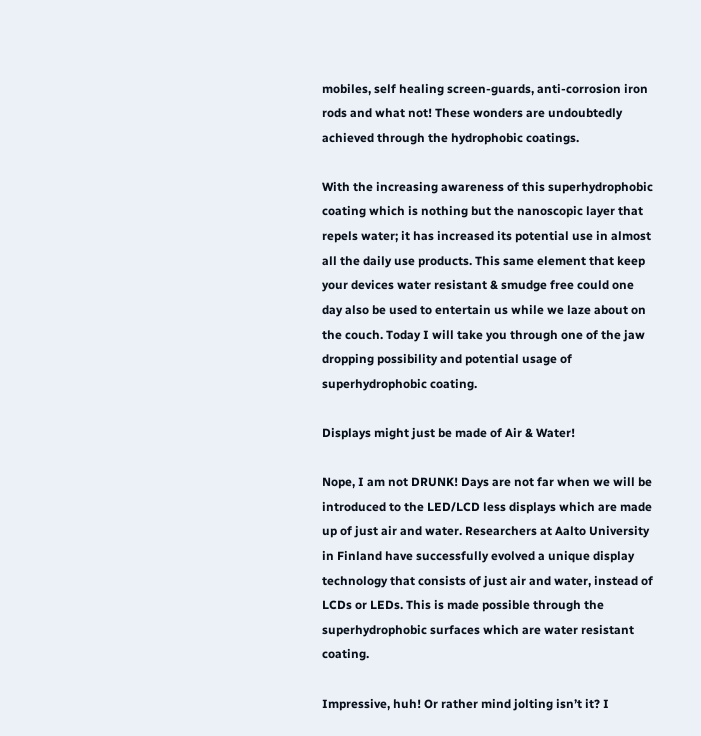mobiles, self healing screen-guards, anti-corrosion iron rods and what not! These wonders are undoubtedly achieved through the hydrophobic coatings.

With the increasing awareness of this superhydrophobic coating which is nothing but the nanoscopic layer that repels water; it has increased its potential use in almost all the daily use products. This same element that keep your devices water resistant & smudge free could one day also be used to entertain us while we laze about on the couch. Today I will take you through one of the jaw dropping possibility and potential usage of superhydrophobic coating.

Displays might just be made of Air & Water!

Nope, I am not DRUNK! Days are not far when we will be introduced to the LED/LCD less displays which are made up of just air and water. Researchers at Aalto University in Finland have successfully evolved a unique display technology that consists of just air and water, instead of LCDs or LEDs. This is made possible through the superhydrophobic surfaces which are water resistant coating.

Impressive, huh! Or rather mind jolting isn’t it? I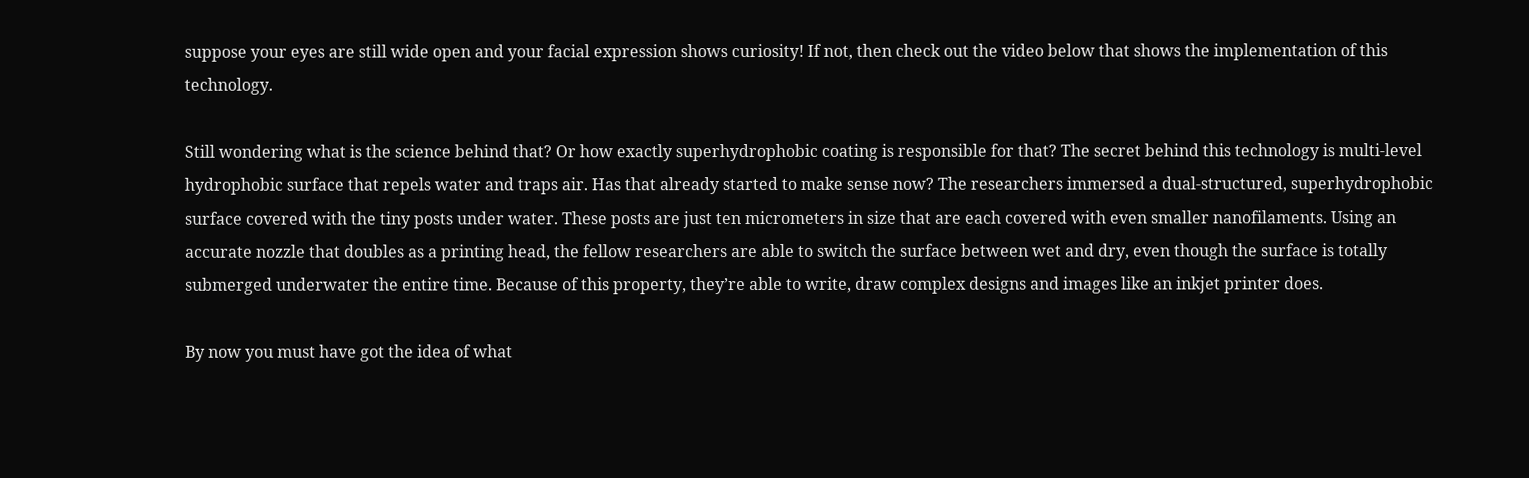suppose your eyes are still wide open and your facial expression shows curiosity! If not, then check out the video below that shows the implementation of this technology.

Still wondering what is the science behind that? Or how exactly superhydrophobic coating is responsible for that? The secret behind this technology is multi-level hydrophobic surface that repels water and traps air. Has that already started to make sense now? The researchers immersed a dual-structured, superhydrophobic surface covered with the tiny posts under water. These posts are just ten micrometers in size that are each covered with even smaller nanofilaments. Using an accurate nozzle that doubles as a printing head, the fellow researchers are able to switch the surface between wet and dry, even though the surface is totally submerged underwater the entire time. Because of this property, they’re able to write, draw complex designs and images like an inkjet printer does.

By now you must have got the idea of what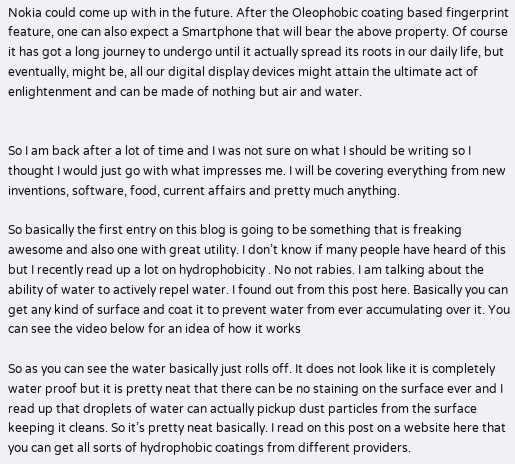Nokia could come up with in the future. After the Oleophobic coating based fingerprint feature, one can also expect a Smartphone that will bear the above property. Of course it has got a long journey to undergo until it actually spread its roots in our daily life, but eventually, might be, all our digital display devices might attain the ultimate act of enlightenment and can be made of nothing but air and water.


So I am back after a lot of time and I was not sure on what I should be writing so I thought I would just go with what impresses me. I will be covering everything from new inventions, software, food, current affairs and pretty much anything.

So basically the first entry on this blog is going to be something that is freaking awesome and also one with great utility. I don’t know if many people have heard of this but I recently read up a lot on hydrophobicity . No not rabies. I am talking about the ability of water to actively repel water. I found out from this post here. Basically you can get any kind of surface and coat it to prevent water from ever accumulating over it. You can see the video below for an idea of how it works

So as you can see the water basically just rolls off. It does not look like it is completely water proof but it is pretty neat that there can be no staining on the surface ever and I read up that droplets of water can actually pickup dust particles from the surface keeping it cleans. So it’s pretty neat basically. I read on this post on a website here that you can get all sorts of hydrophobic coatings from different providers.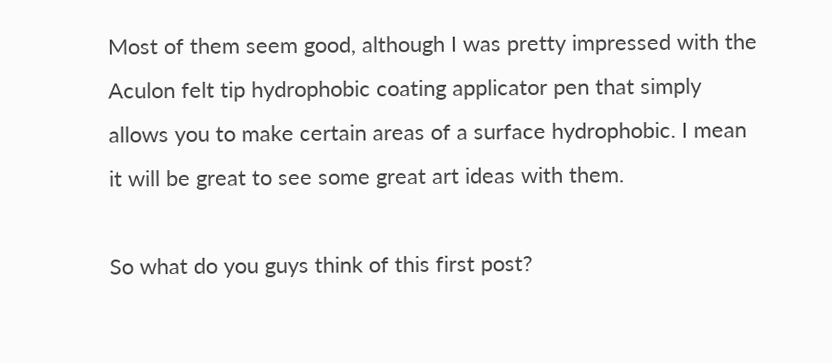Most of them seem good, although I was pretty impressed with the Aculon felt tip hydrophobic coating applicator pen that simply allows you to make certain areas of a surface hydrophobic. I mean it will be great to see some great art ideas with them.

So what do you guys think of this first post?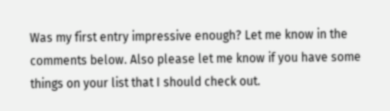Was my first entry impressive enough? Let me know in the comments below. Also please let me know if you have some things on your list that I should check out.